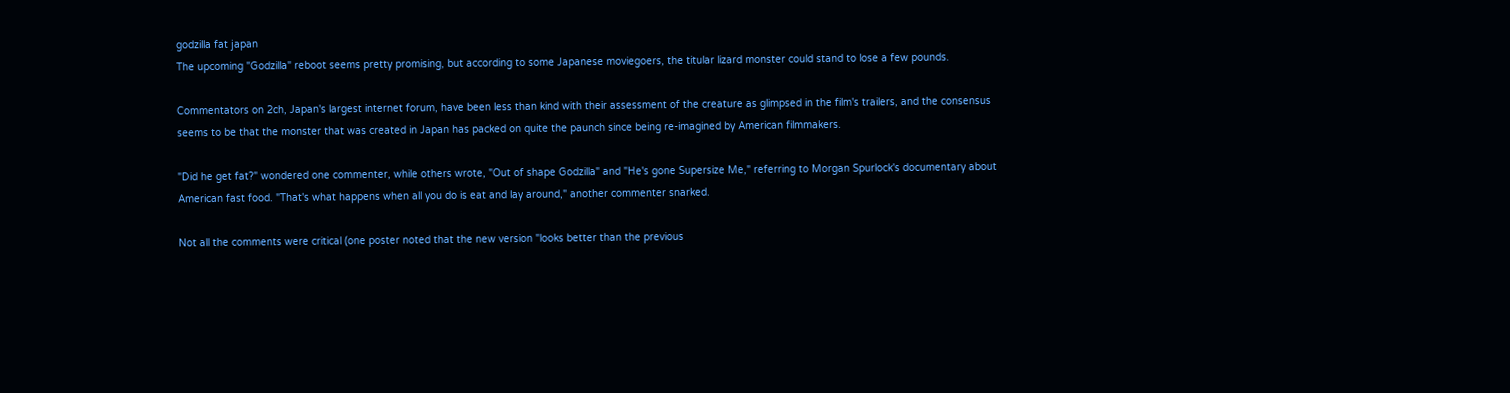godzilla fat japan
The upcoming "Godzilla" reboot seems pretty promising, but according to some Japanese moviegoers, the titular lizard monster could stand to lose a few pounds.

Commentators on 2ch, Japan's largest internet forum, have been less than kind with their assessment of the creature as glimpsed in the film's trailers, and the consensus seems to be that the monster that was created in Japan has packed on quite the paunch since being re-imagined by American filmmakers.

"Did he get fat?" wondered one commenter, while others wrote, "Out of shape Godzilla" and "He's gone Supersize Me," referring to Morgan Spurlock's documentary about American fast food. "That's what happens when all you do is eat and lay around," another commenter snarked.

Not all the comments were critical (one poster noted that the new version "looks better than the previous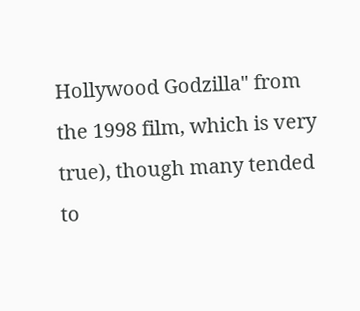Hollywood Godzilla" from the 1998 film, which is very true), though many tended to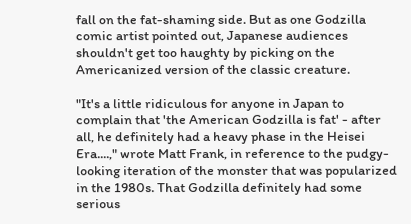fall on the fat-shaming side. But as one Godzilla comic artist pointed out, Japanese audiences shouldn't get too haughty by picking on the Americanized version of the classic creature.

"It's a little ridiculous for anyone in Japan to complain that 'the American Godzilla is fat' - after all, he definitely had a heavy phase in the Heisei Era....," wrote Matt Frank, in reference to the pudgy-looking iteration of the monster that was popularized in the 1980s. That Godzilla definitely had some serious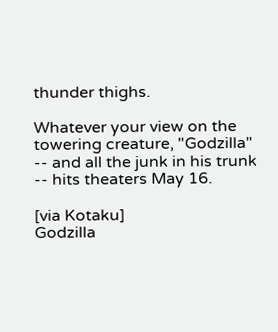thunder thighs.

Whatever your view on the towering creature, "Godzilla" -- and all the junk in his trunk -- hits theaters May 16.

[via Kotaku]
Godzilla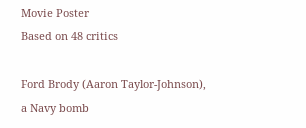Movie Poster
Based on 48 critics

Ford Brody (Aaron Taylor-Johnson), a Navy bomb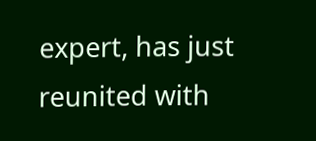expert, has just reunited with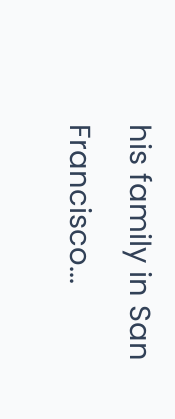his family in San Francisco...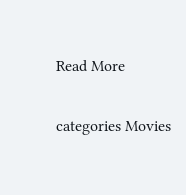Read More

categories Movies